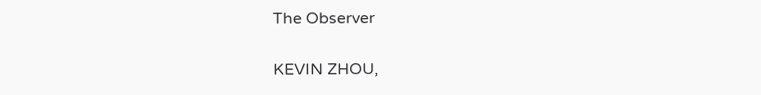The Observer

KEVIN ZHOU,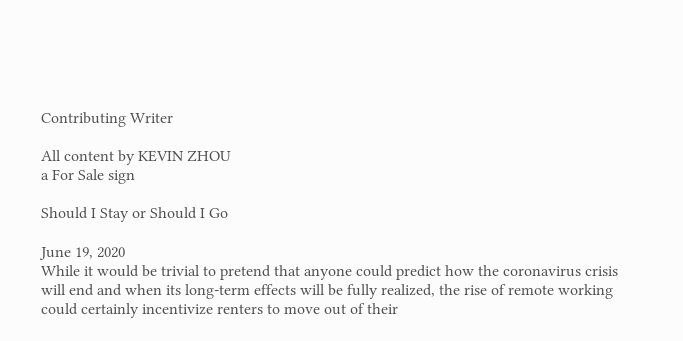Contributing Writer

All content by KEVIN ZHOU
a For Sale sign

Should I Stay or Should I Go

June 19, 2020
While it would be trivial to pretend that anyone could predict how the coronavirus crisis will end and when its long-term effects will be fully realized, the rise of remote working could certainly incentivize renters to move out of their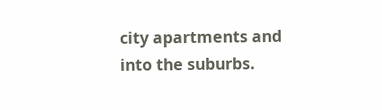city apartments and into the suburbs.